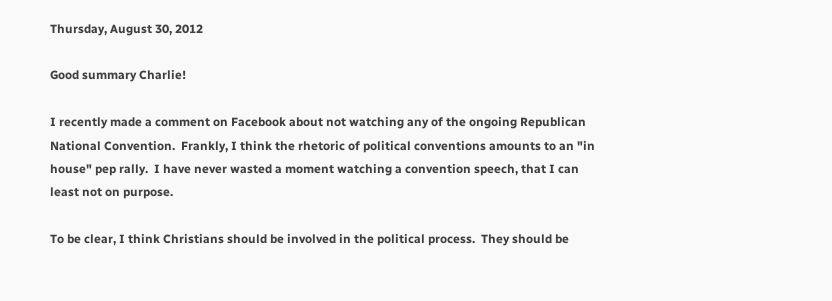Thursday, August 30, 2012

Good summary Charlie!

I recently made a comment on Facebook about not watching any of the ongoing Republican National Convention.  Frankly, I think the rhetoric of political conventions amounts to an "in house" pep rally.  I have never wasted a moment watching a convention speech, that I can least not on purpose.

To be clear, I think Christians should be involved in the political process.  They should be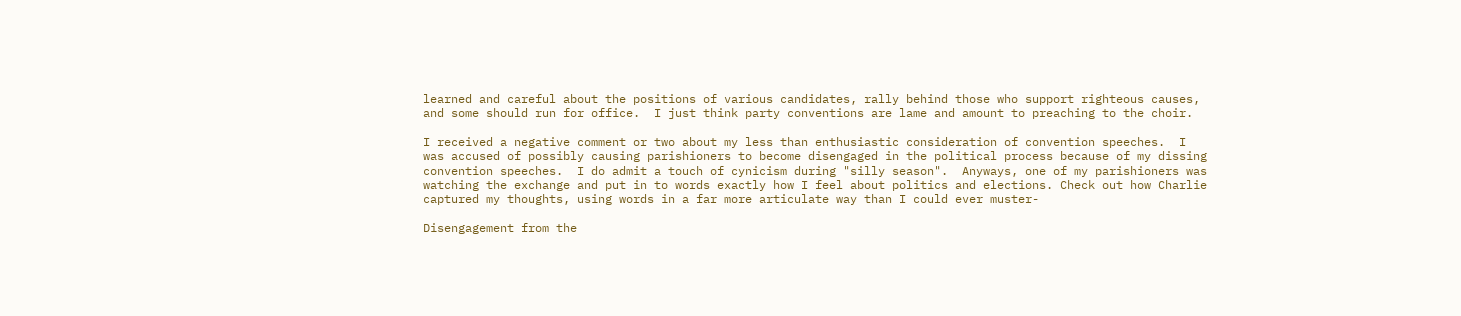learned and careful about the positions of various candidates, rally behind those who support righteous causes, and some should run for office.  I just think party conventions are lame and amount to preaching to the choir.

I received a negative comment or two about my less than enthusiastic consideration of convention speeches.  I was accused of possibly causing parishioners to become disengaged in the political process because of my dissing convention speeches.  I do admit a touch of cynicism during "silly season".  Anyways, one of my parishioners was watching the exchange and put in to words exactly how I feel about politics and elections. Check out how Charlie captured my thoughts, using words in a far more articulate way than I could ever muster-

Disengagement from the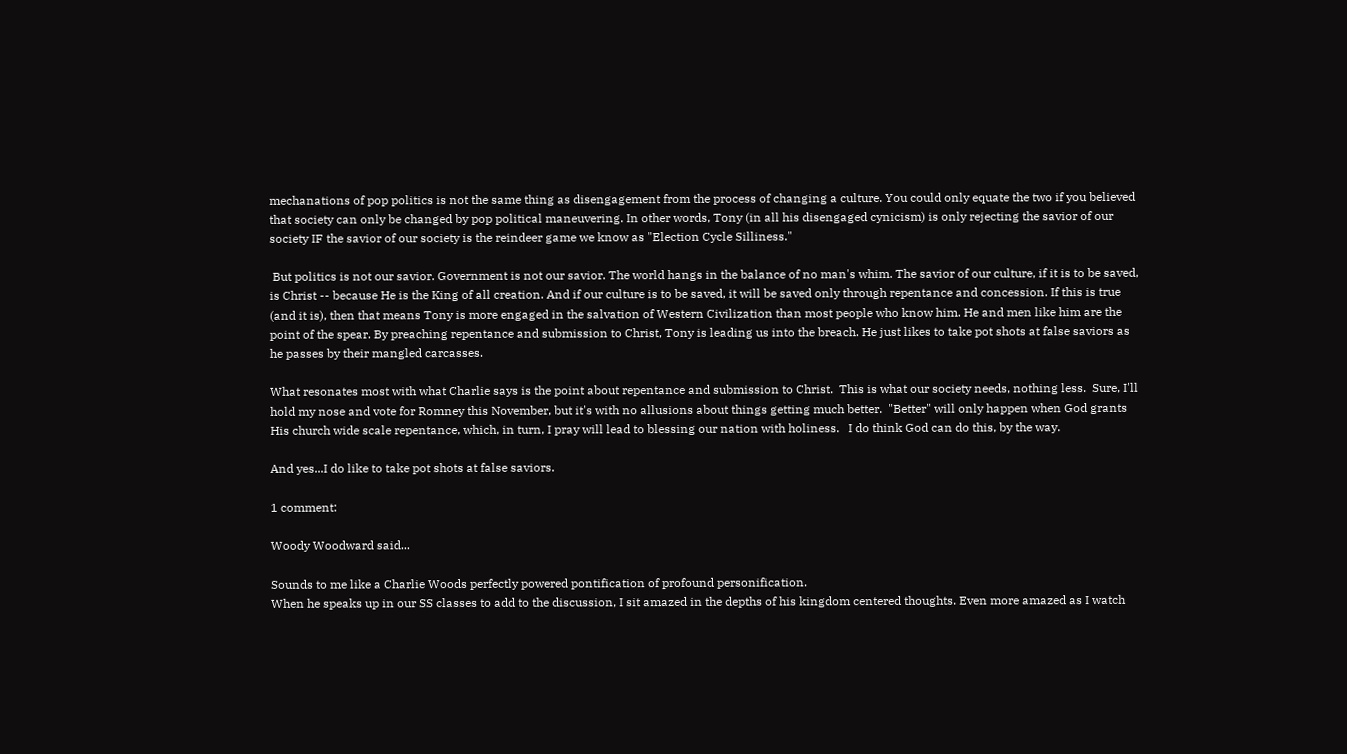mechanations of pop politics is not the same thing as disengagement from the process of changing a culture. You could only equate the two if you believed that society can only be changed by pop political maneuvering. In other words, Tony (in all his disengaged cynicism) is only rejecting the savior of our society IF the savior of our society is the reindeer game we know as "Election Cycle Silliness."

 But politics is not our savior. Government is not our savior. The world hangs in the balance of no man's whim. The savior of our culture, if it is to be saved, is Christ -- because He is the King of all creation. And if our culture is to be saved, it will be saved only through repentance and concession. If this is true (and it is), then that means Tony is more engaged in the salvation of Western Civilization than most people who know him. He and men like him are the point of the spear. By preaching repentance and submission to Christ, Tony is leading us into the breach. He just likes to take pot shots at false saviors as he passes by their mangled carcasses.

What resonates most with what Charlie says is the point about repentance and submission to Christ.  This is what our society needs, nothing less.  Sure, I'll hold my nose and vote for Romney this November, but it's with no allusions about things getting much better.  "Better" will only happen when God grants His church wide scale repentance, which, in turn, I pray will lead to blessing our nation with holiness.   I do think God can do this, by the way.

And yes...I do like to take pot shots at false saviors.

1 comment:

Woody Woodward said...

Sounds to me like a Charlie Woods perfectly powered pontification of profound personification.
When he speaks up in our SS classes to add to the discussion, I sit amazed in the depths of his kingdom centered thoughts. Even more amazed as I watch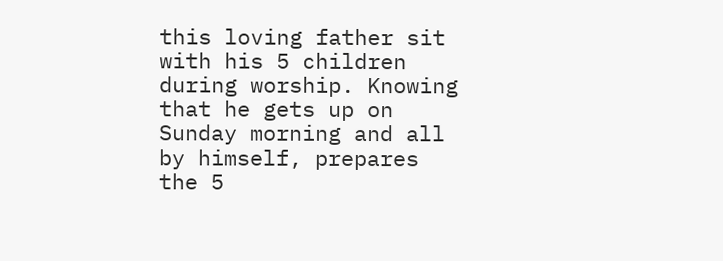this loving father sit with his 5 children during worship. Knowing that he gets up on Sunday morning and all by himself, prepares the 5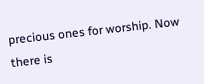precious ones for worship. Now there is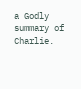a Godly summary of Charlie.